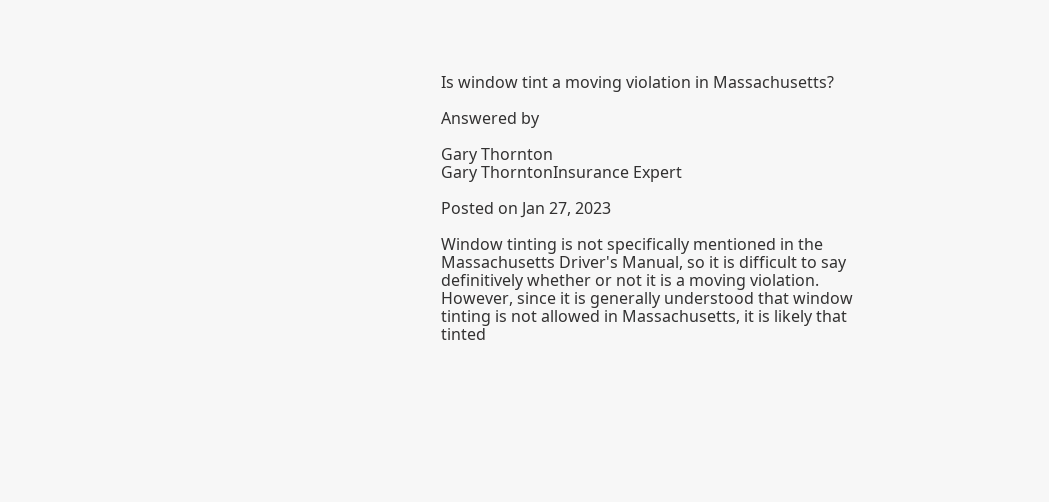Is window tint a moving violation in Massachusetts?

Answered by

Gary Thornton
Gary ThorntonInsurance Expert

Posted on Jan 27, 2023

Window tinting is not specifically mentioned in the Massachusetts Driver's Manual, so it is difficult to say definitively whether or not it is a moving violation. However, since it is generally understood that window tinting is not allowed in Massachusetts, it is likely that tinted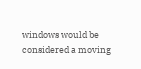windows would be considered a moving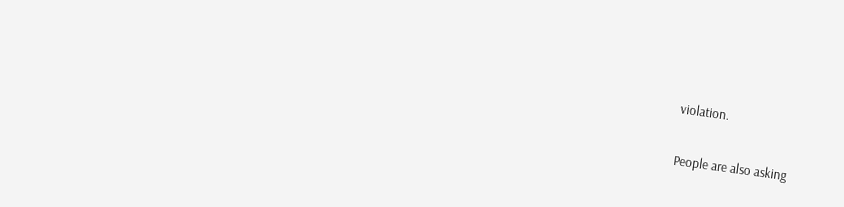violation.

People are also asking